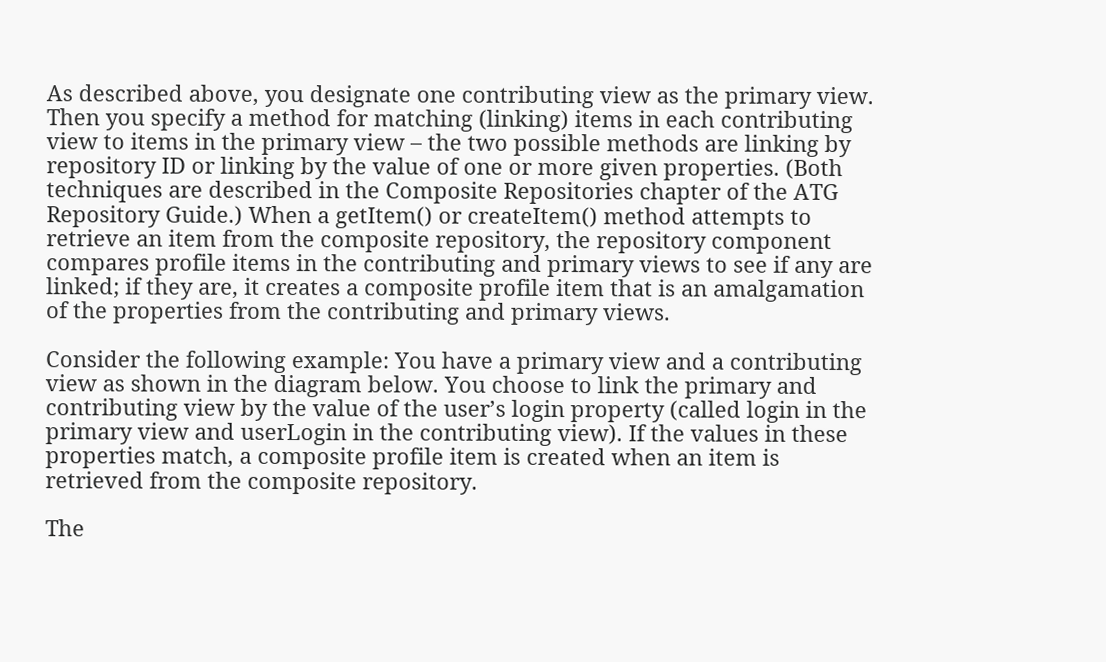As described above, you designate one contributing view as the primary view. Then you specify a method for matching (linking) items in each contributing view to items in the primary view – the two possible methods are linking by repository ID or linking by the value of one or more given properties. (Both techniques are described in the Composite Repositories chapter of the ATG Repository Guide.) When a getItem() or createItem() method attempts to retrieve an item from the composite repository, the repository component compares profile items in the contributing and primary views to see if any are linked; if they are, it creates a composite profile item that is an amalgamation of the properties from the contributing and primary views.

Consider the following example: You have a primary view and a contributing view as shown in the diagram below. You choose to link the primary and contributing view by the value of the user’s login property (called login in the primary view and userLogin in the contributing view). If the values in these properties match, a composite profile item is created when an item is retrieved from the composite repository.

The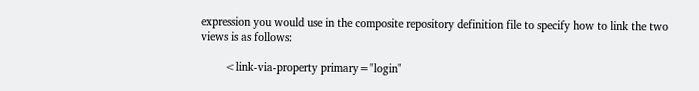expression you would use in the composite repository definition file to specify how to link the two views is as follows:

        <link-via-property primary="login"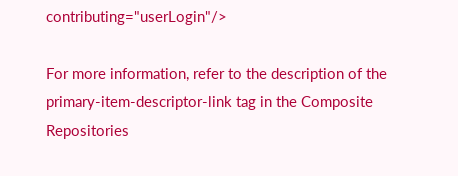contributing="userLogin"/>

For more information, refer to the description of the primary-item-descriptor-link tag in the Composite Repositories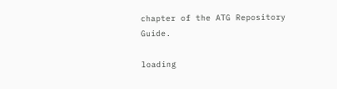chapter of the ATG Repository Guide.

loading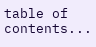table of contents...